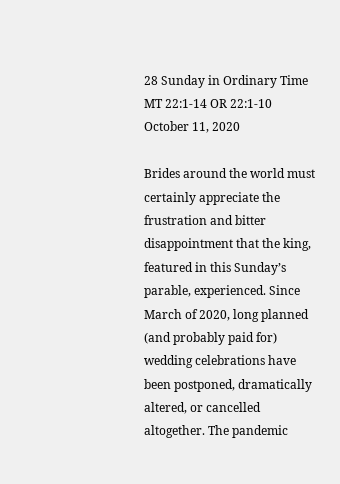28 Sunday in Ordinary Time
MT 22:1-14 OR 22:1-10
October 11, 2020

Brides around the world must certainly appreciate the frustration and bitter disappointment that the king, featured in this Sunday’s parable, experienced. Since March of 2020, long planned (and probably paid for) wedding celebrations have been postponed, dramatically altered, or cancelled altogether. The pandemic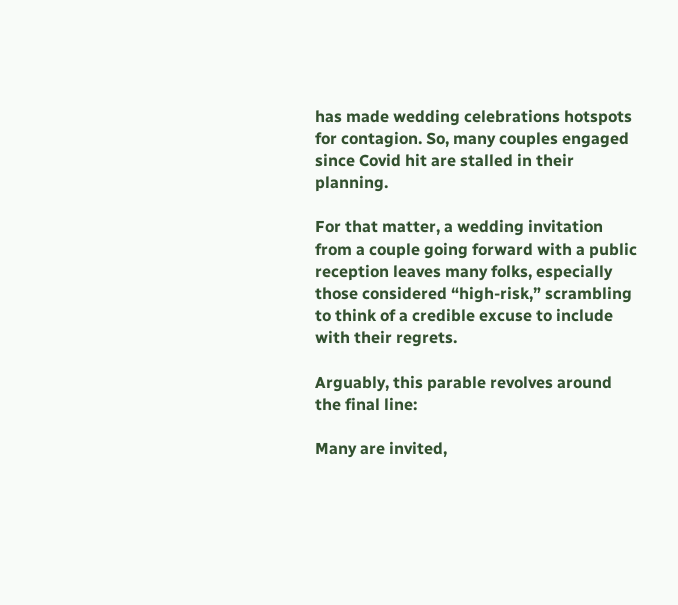has made wedding celebrations hotspots for contagion. So, many couples engaged since Covid hit are stalled in their planning.

For that matter, a wedding invitation from a couple going forward with a public reception leaves many folks, especially those considered “high-risk,” scrambling to think of a credible excuse to include with their regrets.

Arguably, this parable revolves around the final line:

Many are invited,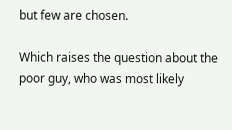but few are chosen.

Which raises the question about the poor guy, who was most likely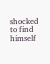shocked to find himself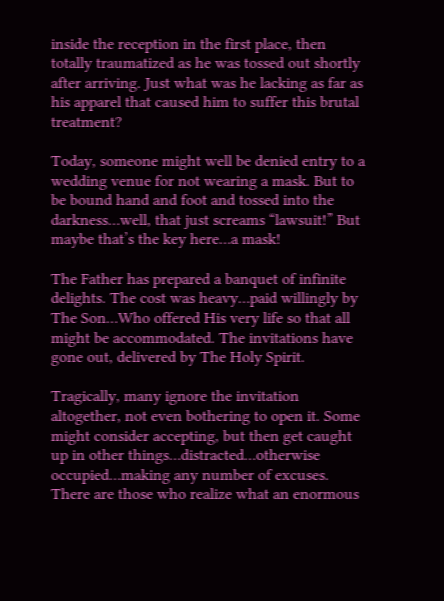inside the reception in the first place, then totally traumatized as he was tossed out shortly after arriving. Just what was he lacking as far as his apparel that caused him to suffer this brutal treatment?

Today, someone might well be denied entry to a wedding venue for not wearing a mask. But to be bound hand and foot and tossed into the darkness…well, that just screams “lawsuit!” But maybe that’s the key here…a mask!

The Father has prepared a banquet of infinite delights. The cost was heavy…paid willingly by The Son…Who offered His very life so that all might be accommodated. The invitations have gone out, delivered by The Holy Spirit.

Tragically, many ignore the invitation altogether, not even bothering to open it. Some might consider accepting, but then get caught up in other things…distracted…otherwise occupied…making any number of excuses. There are those who realize what an enormous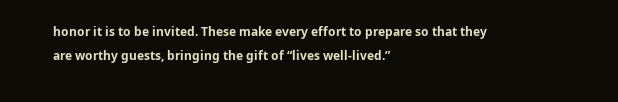honor it is to be invited. These make every effort to prepare so that they are worthy guests, bringing the gift of “lives well-lived.”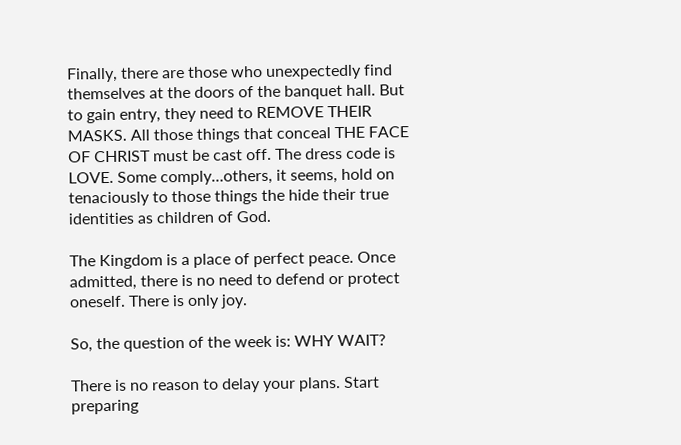Finally, there are those who unexpectedly find themselves at the doors of the banquet hall. But to gain entry, they need to REMOVE THEIR MASKS. All those things that conceal THE FACE OF CHRIST must be cast off. The dress code is LOVE. Some comply…others, it seems, hold on tenaciously to those things the hide their true identities as children of God.

The Kingdom is a place of perfect peace. Once admitted, there is no need to defend or protect oneself. There is only joy.

So, the question of the week is: WHY WAIT?

There is no reason to delay your plans. Start preparing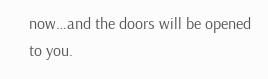now…and the doors will be opened to you.